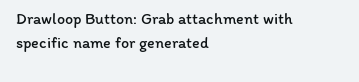Drawloop Button: Grab attachment with specific name for generated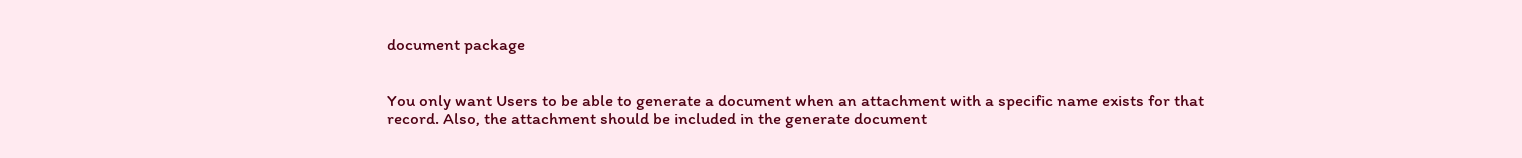document package


You only want Users to be able to generate a document when an attachment with a specific name exists for that record. Also, the attachment should be included in the generate document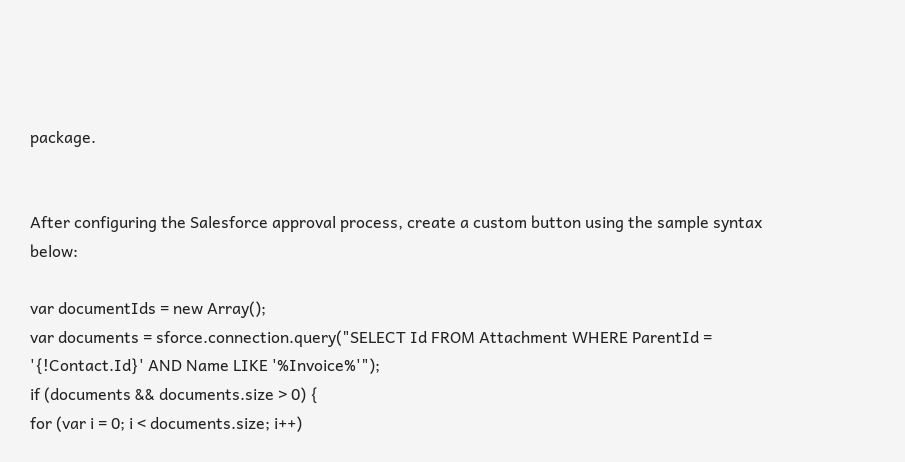package.


After configuring the Salesforce approval process, create a custom button using the sample syntax below:

var documentIds = new Array();
var documents = sforce.connection.query("SELECT Id FROM Attachment WHERE ParentId = '{!Contact.Id}' AND Name LIKE '%Invoice%'");
if (documents && documents.size > 0) {
for (var i = 0; i < documents.size; i++)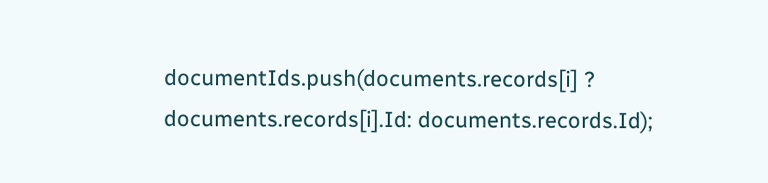documentIds.push(documents.records[i] ? documents.records[i].Id: documents.records.Id);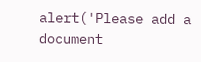alert('Please add a document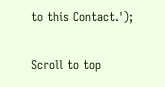to this Contact.');

Scroll to top